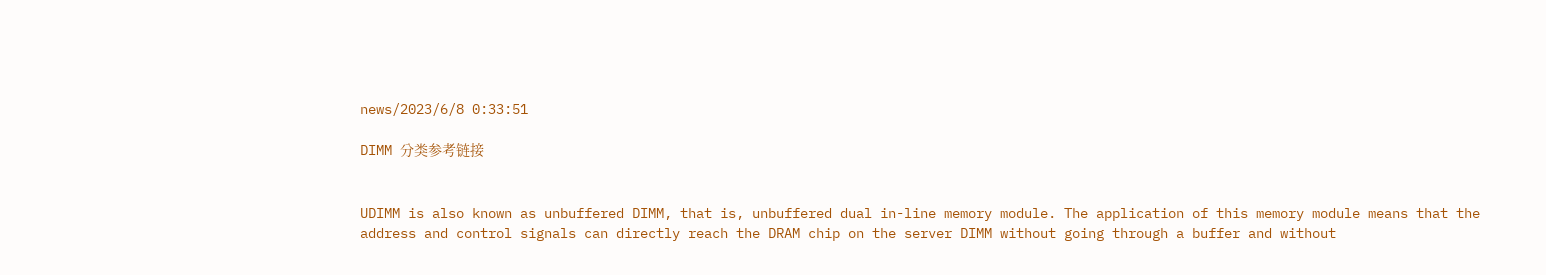news/2023/6/8 0:33:51

DIMM 分类参考链接


UDIMM is also known as unbuffered DIMM, that is, unbuffered dual in-line memory module. The application of this memory module means that the address and control signals can directly reach the DRAM chip on the server DIMM without going through a buffer and without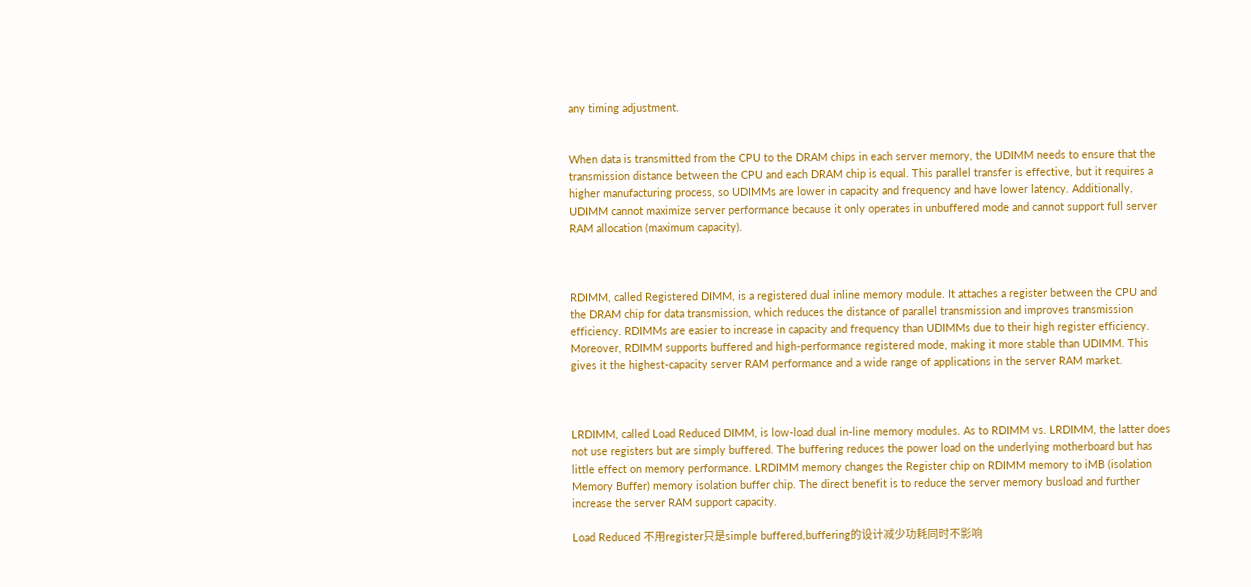any timing adjustment.


When data is transmitted from the CPU to the DRAM chips in each server memory, the UDIMM needs to ensure that the transmission distance between the CPU and each DRAM chip is equal. This parallel transfer is effective, but it requires a higher manufacturing process, so UDIMMs are lower in capacity and frequency and have lower latency. Additionally, UDIMM cannot maximize server performance because it only operates in unbuffered mode and cannot support full server RAM allocation (maximum capacity).



RDIMM, called Registered DIMM, is a registered dual inline memory module. It attaches a register between the CPU and the DRAM chip for data transmission, which reduces the distance of parallel transmission and improves transmission efficiency. RDIMMs are easier to increase in capacity and frequency than UDIMMs due to their high register efficiency. Moreover, RDIMM supports buffered and high-performance registered mode, making it more stable than UDIMM. This gives it the highest-capacity server RAM performance and a wide range of applications in the server RAM market.



LRDIMM, called Load Reduced DIMM, is low-load dual in-line memory modules. As to RDIMM vs. LRDIMM, the latter does not use registers but are simply buffered. The buffering reduces the power load on the underlying motherboard but has little effect on memory performance. LRDIMM memory changes the Register chip on RDIMM memory to iMB (isolation Memory Buffer) memory isolation buffer chip. The direct benefit is to reduce the server memory busload and further increase the server RAM support capacity.

Load Reduced 不用register只是simple buffered,buffering的设计减少功耗同时不影响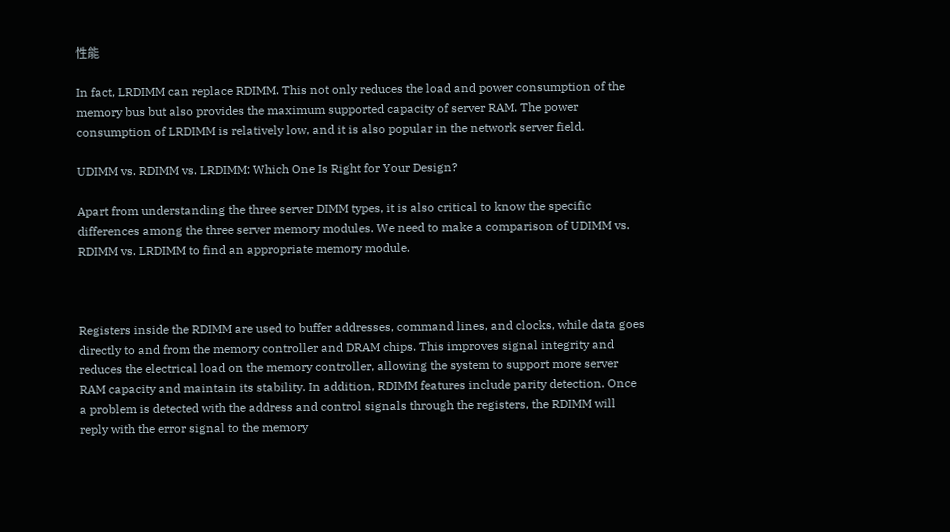性能

In fact, LRDIMM can replace RDIMM. This not only reduces the load and power consumption of the memory bus but also provides the maximum supported capacity of server RAM. The power consumption of LRDIMM is relatively low, and it is also popular in the network server field.

UDIMM vs. RDIMM vs. LRDIMM: Which One Is Right for Your Design?

Apart from understanding the three server DIMM types, it is also critical to know the specific differences among the three server memory modules. We need to make a comparison of UDIMM vs. RDIMM vs. LRDIMM to find an appropriate memory module.



Registers inside the RDIMM are used to buffer addresses, command lines, and clocks, while data goes directly to and from the memory controller and DRAM chips. This improves signal integrity and reduces the electrical load on the memory controller, allowing the system to support more server RAM capacity and maintain its stability. In addition, RDIMM features include parity detection. Once a problem is detected with the address and control signals through the registers, the RDIMM will reply with the error signal to the memory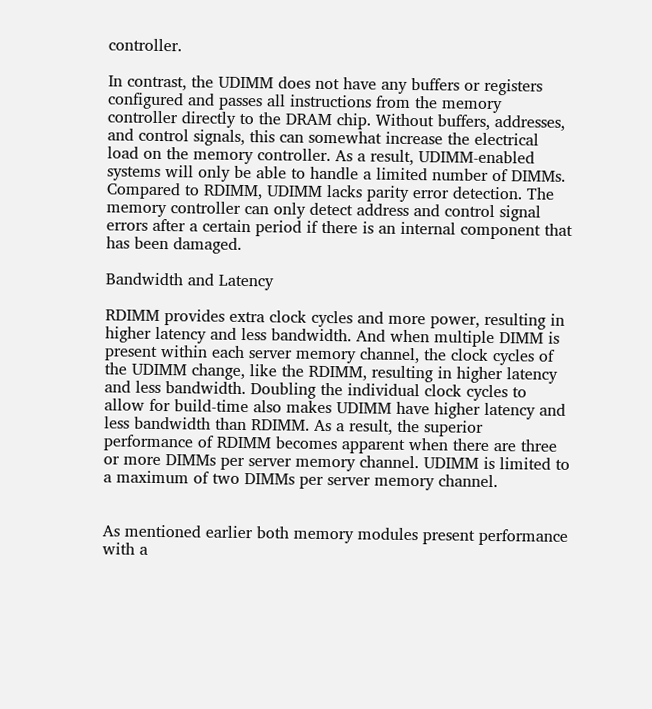controller.

In contrast, the UDIMM does not have any buffers or registers configured and passes all instructions from the memory controller directly to the DRAM chip. Without buffers, addresses, and control signals, this can somewhat increase the electrical load on the memory controller. As a result, UDIMM-enabled systems will only be able to handle a limited number of DIMMs. Compared to RDIMM, UDIMM lacks parity error detection. The memory controller can only detect address and control signal errors after a certain period if there is an internal component that has been damaged.

Bandwidth and Latency

RDIMM provides extra clock cycles and more power, resulting in higher latency and less bandwidth. And when multiple DIMM is present within each server memory channel, the clock cycles of the UDIMM change, like the RDIMM, resulting in higher latency and less bandwidth. Doubling the individual clock cycles to allow for build-time also makes UDIMM have higher latency and less bandwidth than RDIMM. As a result, the superior performance of RDIMM becomes apparent when there are three or more DIMMs per server memory channel. UDIMM is limited to a maximum of two DIMMs per server memory channel.


As mentioned earlier both memory modules present performance with a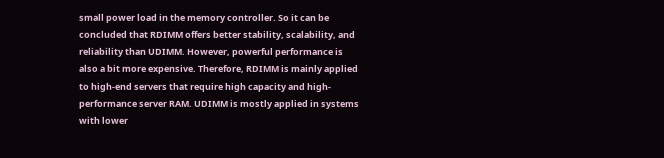small power load in the memory controller. So it can be concluded that RDIMM offers better stability, scalability, and reliability than UDIMM. However, powerful performance is also a bit more expensive. Therefore, RDIMM is mainly applied to high-end servers that require high capacity and high-performance server RAM. UDIMM is mostly applied in systems with lower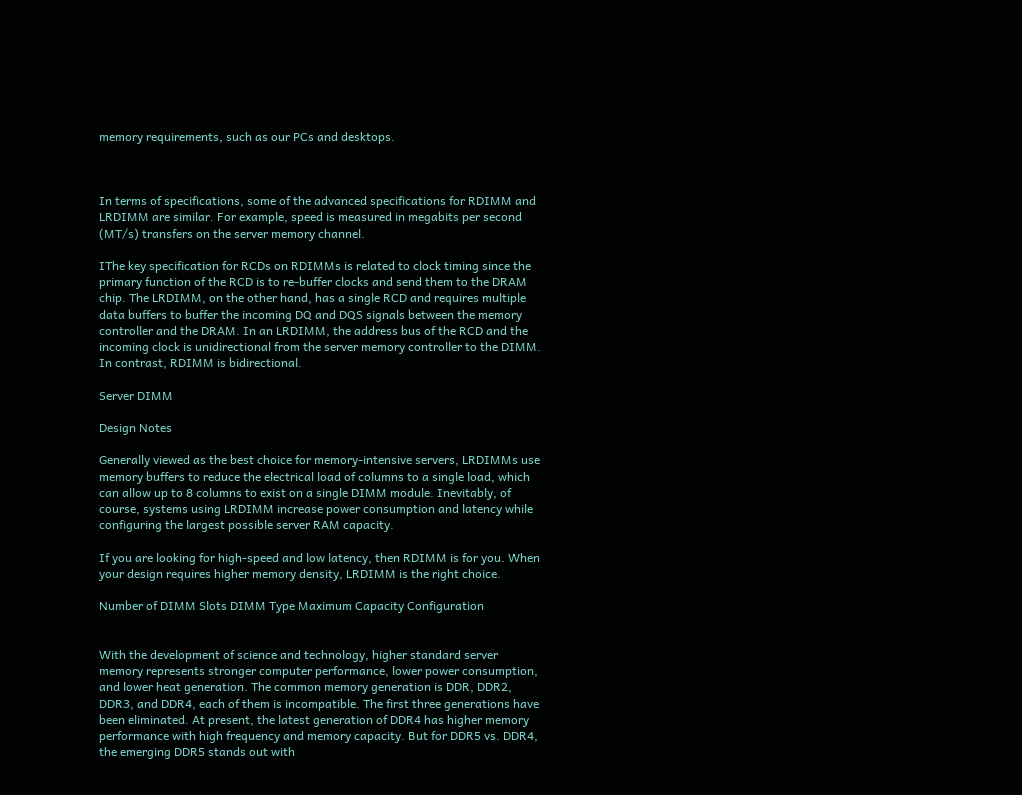memory requirements, such as our PCs and desktops.



In terms of specifications, some of the advanced specifications for RDIMM and LRDIMM are similar. For example, speed is measured in megabits per second (MT/s) transfers on the server memory channel.

IThe key specification for RCDs on RDIMMs is related to clock timing since the primary function of the RCD is to re-buffer clocks and send them to the DRAM chip. The LRDIMM, on the other hand, has a single RCD and requires multiple data buffers to buffer the incoming DQ and DQS signals between the memory controller and the DRAM. In an LRDIMM, the address bus of the RCD and the incoming clock is unidirectional from the server memory controller to the DIMM. In contrast, RDIMM is bidirectional.

Server DIMM

Design Notes

Generally viewed as the best choice for memory-intensive servers, LRDIMMs use memory buffers to reduce the electrical load of columns to a single load, which can allow up to 8 columns to exist on a single DIMM module. Inevitably, of course, systems using LRDIMM increase power consumption and latency while configuring the largest possible server RAM capacity.

If you are looking for high-speed and low latency, then RDIMM is for you. When your design requires higher memory density, LRDIMM is the right choice.

Number of DIMM Slots DIMM Type Maximum Capacity Configuration


With the development of science and technology, higher standard server memory represents stronger computer performance, lower power consumption, and lower heat generation. The common memory generation is DDR, DDR2, DDR3, and DDR4, each of them is incompatible. The first three generations have been eliminated. At present, the latest generation of DDR4 has higher memory performance with high frequency and memory capacity. But for DDR5 vs. DDR4, the emerging DDR5 stands out with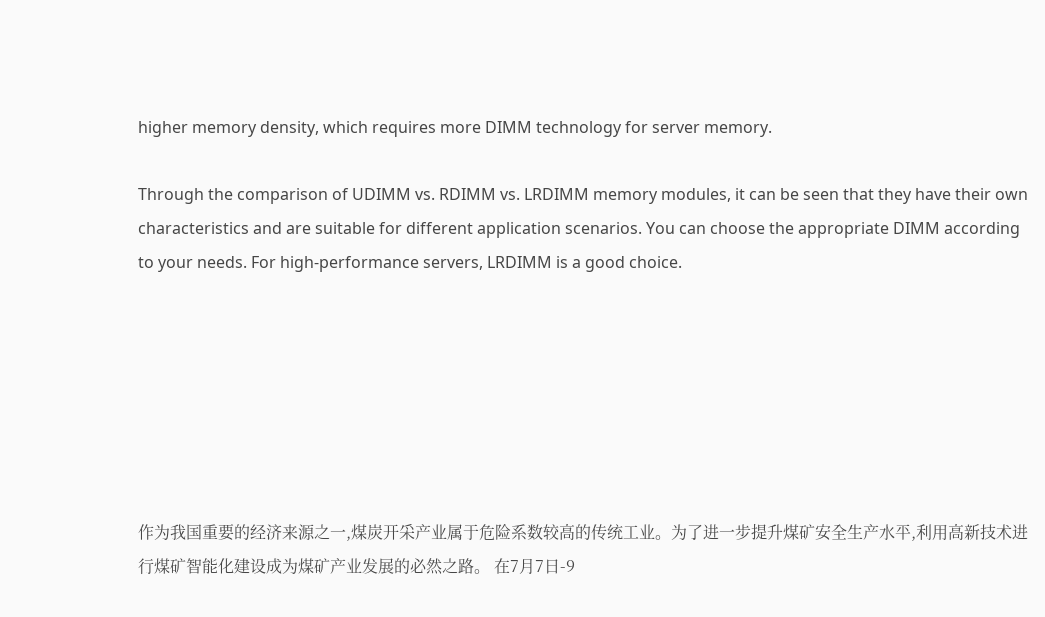higher memory density, which requires more DIMM technology for server memory.

Through the comparison of UDIMM vs. RDIMM vs. LRDIMM memory modules, it can be seen that they have their own characteristics and are suitable for different application scenarios. You can choose the appropriate DIMM according to your needs. For high-performance servers, LRDIMM is a good choice.







作为我国重要的经济来源之一,煤炭开采产业属于危险系数较高的传统工业。为了进一步提升煤矿安全生产水平,利用高新技术进行煤矿智能化建设成为煤矿产业发展的必然之路。 在7月7日-9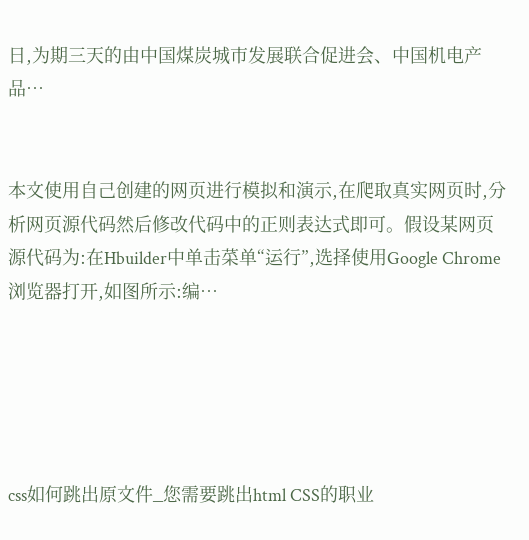日,为期三天的由中国煤炭城市发展联合促进会、中国机电产品…


本文使用自己创建的网页进行模拟和演示,在爬取真实网页时,分析网页源代码然后修改代码中的正则表达式即可。假设某网页源代码为:在Hbuilder中单击菜单“运行”,选择使用Google Chrome浏览器打开,如图所示:编…





css如何跳出原文件_您需要跳出html CSS的职业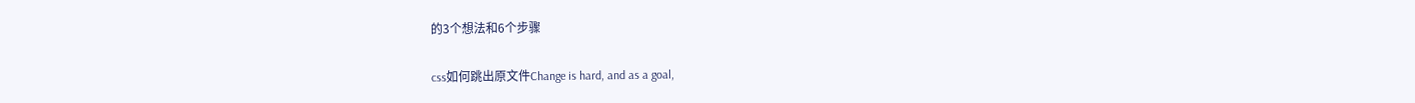的3个想法和6个步骤

css如何跳出原文件Change is hard, and as a goal,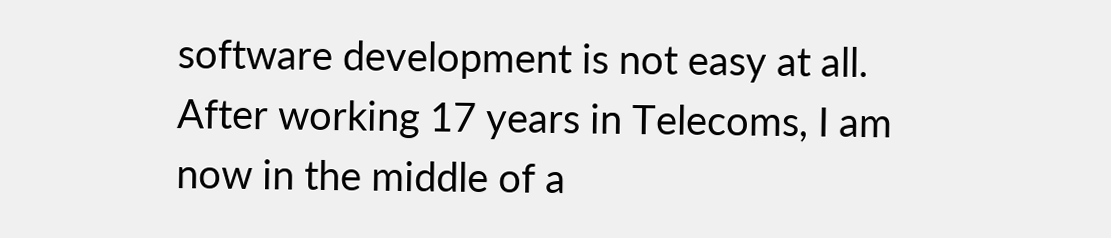software development is not easy at all. After working 17 years in Telecoms, I am now in the middle of a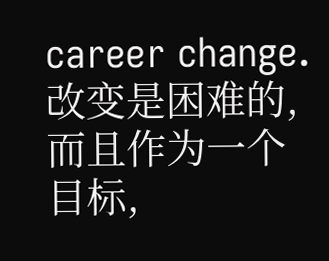career change.改变是困难的,而且作为一个目标,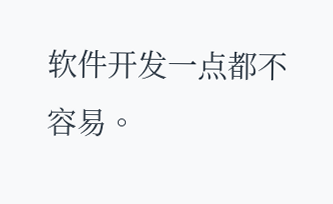软件开发一点都不容易。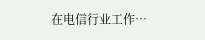在电信行业工作…